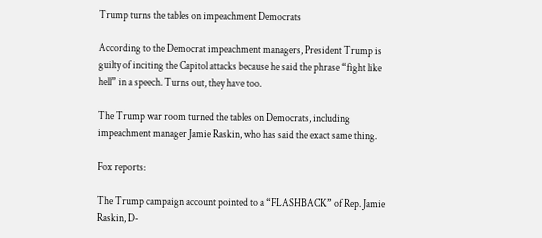Trump turns the tables on impeachment Democrats

According to the Democrat impeachment managers, President Trump is guilty of inciting the Capitol attacks because he said the phrase “fight like hell” in a speech. Turns out, they have too.

The Trump war room turned the tables on Democrats, including impeachment manager Jamie Raskin, who has said the exact same thing.

Fox reports:

The Trump campaign account pointed to a “FLASHBACK” of Rep. Jamie Raskin, D-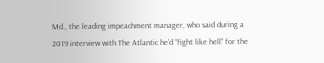Md., the leading impeachment manager, who said during a 2019 interview with The Atlantic he’d “fight like hell” for the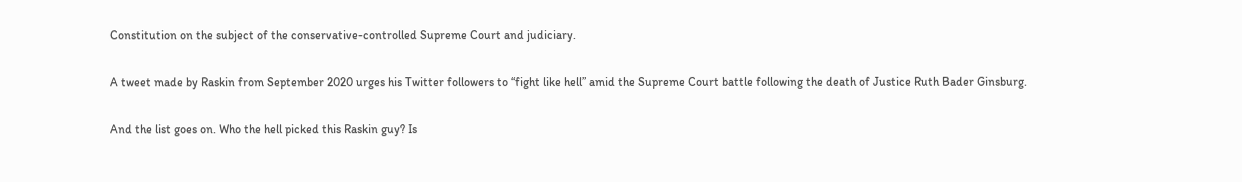Constitution on the subject of the conservative-controlled Supreme Court and judiciary.

A tweet made by Raskin from September 2020 urges his Twitter followers to “fight like hell” amid the Supreme Court battle following the death of Justice Ruth Bader Ginsburg.

And the list goes on. Who the hell picked this Raskin guy? Is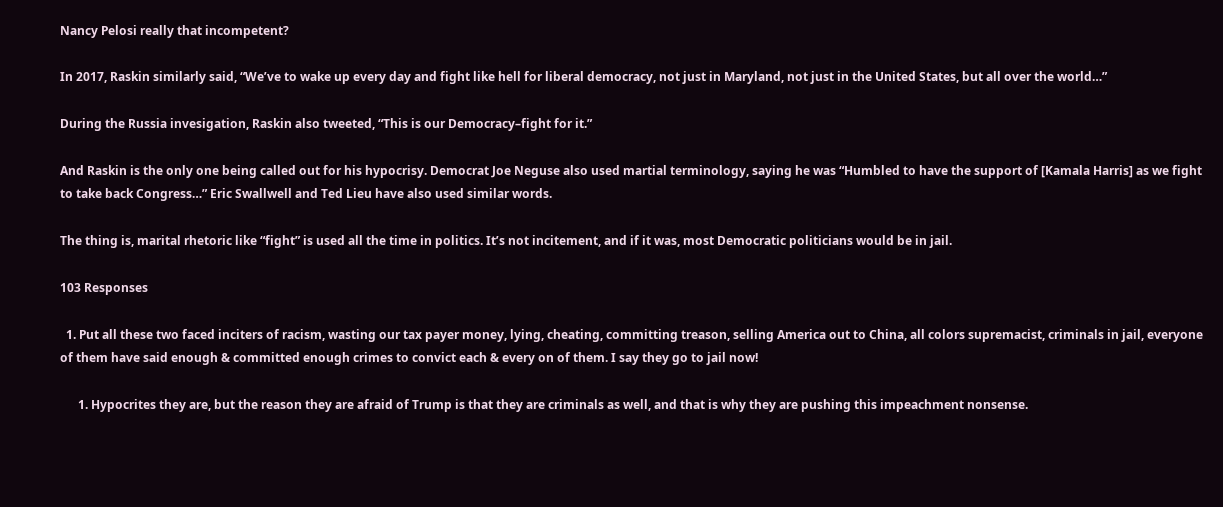Nancy Pelosi really that incompetent?

In 2017, Raskin similarly said, “We’ve to wake up every day and fight like hell for liberal democracy, not just in Maryland, not just in the United States, but all over the world…”

During the Russia invesigation, Raskin also tweeted, “This is our Democracy–fight for it.”

And Raskin is the only one being called out for his hypocrisy. Democrat Joe Neguse also used martial terminology, saying he was “Humbled to have the support of [Kamala Harris] as we fight to take back Congress…” Eric Swallwell and Ted Lieu have also used similar words.

The thing is, marital rhetoric like “fight” is used all the time in politics. It’s not incitement, and if it was, most Democratic politicians would be in jail.

103 Responses

  1. Put all these two faced inciters of racism, wasting our tax payer money, lying, cheating, committing treason, selling America out to China, all colors supremacist, criminals in jail, everyone of them have said enough & committed enough crimes to convict each & every on of them. I say they go to jail now!

      1. Hypocrites they are, but the reason they are afraid of Trump is that they are criminals as well, and that is why they are pushing this impeachment nonsense.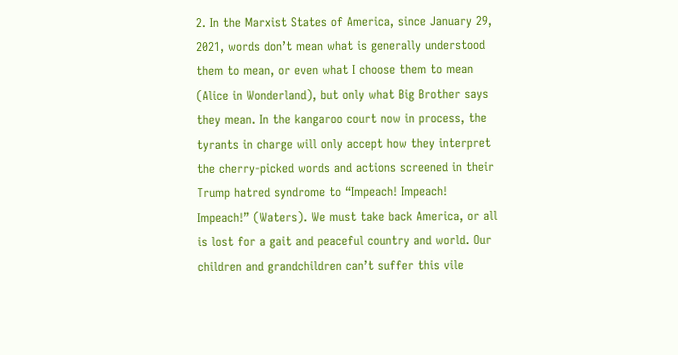2. In the Marxist States of America, since January 29, 2021, words don’t mean what is generally understood them to mean, or even what I choose them to mean (Alice in Wonderland), but only what Big Brother says they mean. In the kangaroo court now in process, the tyrants in charge will only accept how they interpret the cherry-picked words and actions screened in their Trump hatred syndrome to “Impeach! Impeach! Impeach!” (Waters). We must take back America, or all is lost for a gait and peaceful country and world. Our children and grandchildren can’t suffer this vile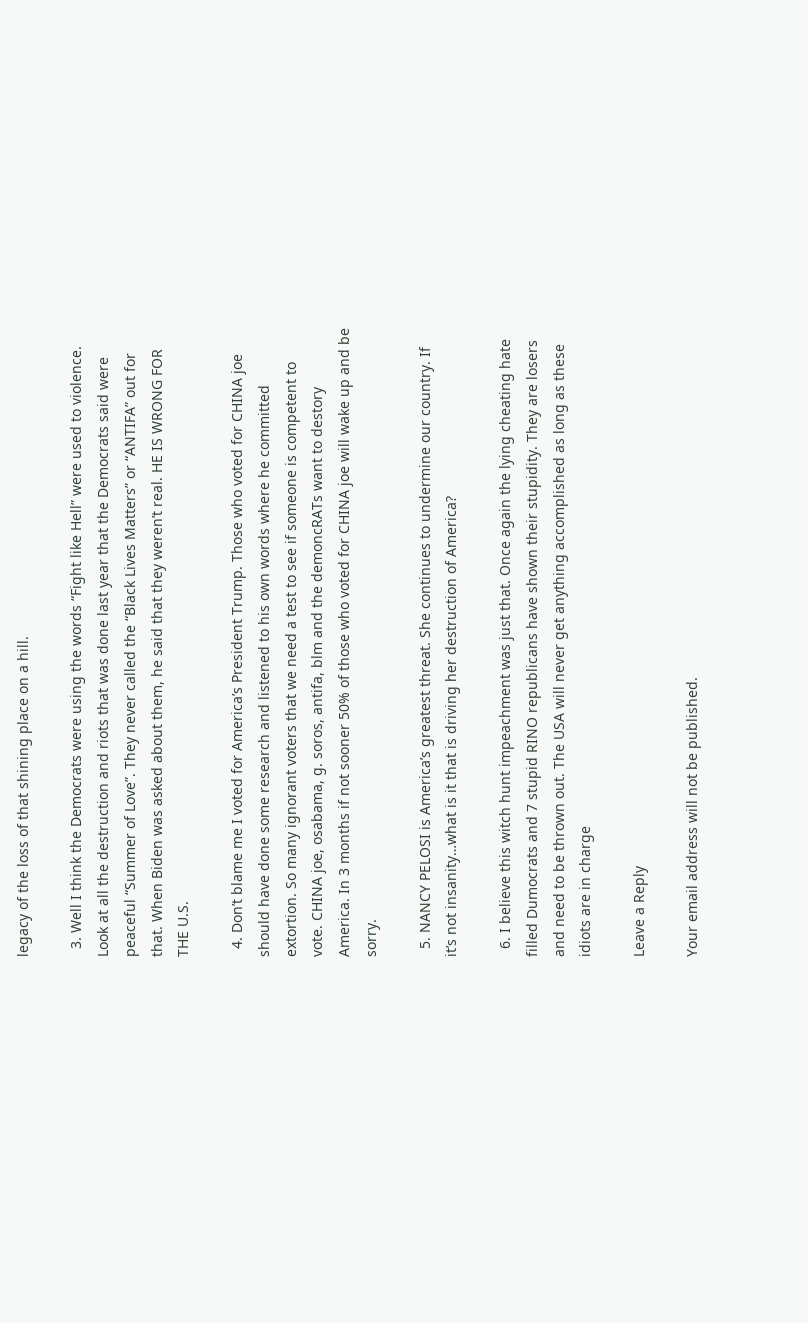legacy of the loss of that shining place on a hill.

  3. Well I think the Democrats were using the words “Fight like Hell” were used to violence. Look at all the destruction and riots that was done last year that the Democrats said were peaceful “Summer of Love”. They never called the “Black Lives Matters” or “ANTIFA” out for that. When Biden was asked about them, he said that they weren’t real. HE IS WRONG FOR THE U.S.

  4. Don’t blame me I voted for America’s President Trump. Those who voted for CHINA joe should have done some research and listened to his own words where he committed extortion. So many ignorant voters that we need a test to see if someone is competent to vote. CHINA joe, osabama, g. soros, antifa, blm and the demoncRATs want to destory America. In 3 months if not sooner 50% of those who voted for CHINA joe will wake up and be sorry.

  5. NANCY PELOSI is America’s greatest threat. She continues to undermine our country. If it’s not insanity…what is it that is driving her destruction of America?

  6. I believe this witch hunt impeachment was just that. Once again the lying cheating hate filled Dumocrats and 7 stupid RINO republicans have shown their stupidity. They are losers and need to be thrown out. The USA will never get anything accomplished as long as these idiots are in charge

Leave a Reply

Your email address will not be published.